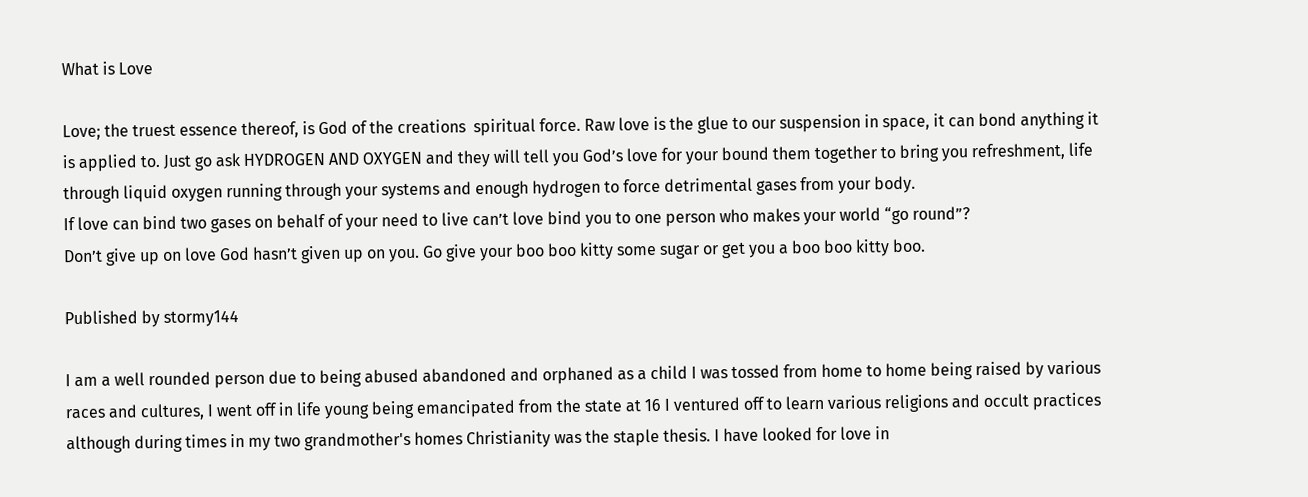What is Love

Love; the truest essence thereof, is God of the creations  spiritual force. Raw love is the glue to our suspension in space, it can bond anything it is applied to. Just go ask HYDROGEN AND OXYGEN and they will tell you God’s love for your bound them together to bring you refreshment, life through liquid oxygen running through your systems and enough hydrogen to force detrimental gases from your body.
If love can bind two gases on behalf of your need to live can’t love bind you to one person who makes your world “go round”?
Don’t give up on love God hasn’t given up on you. Go give your boo boo kitty some sugar or get you a boo boo kitty boo.

Published by stormy144

I am a well rounded person due to being abused abandoned and orphaned as a child I was tossed from home to home being raised by various races and cultures, I went off in life young being emancipated from the state at 16 I ventured off to learn various religions and occult practices although during times in my two grandmother's homes Christianity was the staple thesis. I have looked for love in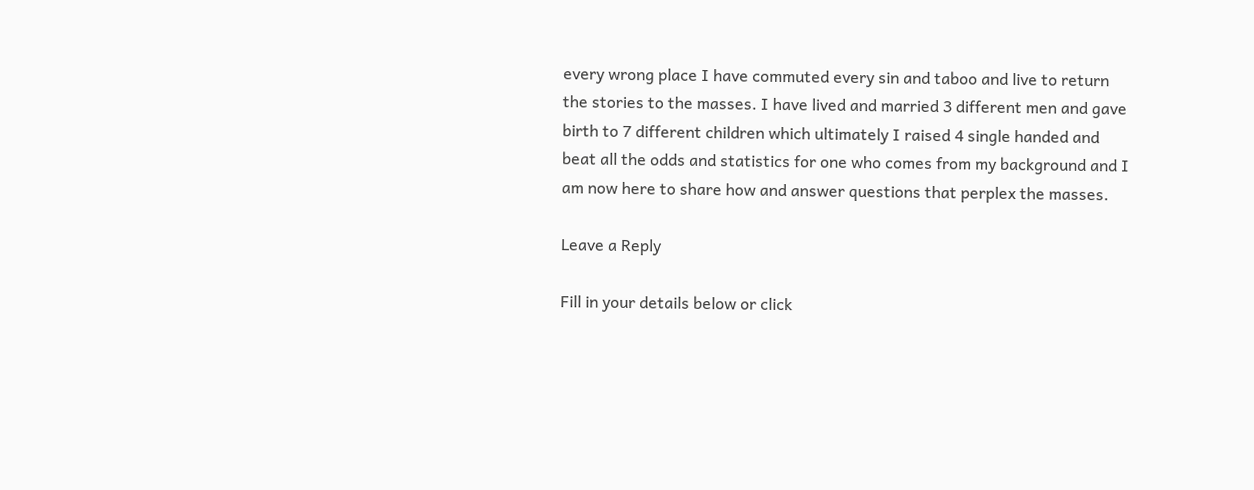every wrong place I have commuted every sin and taboo and live to return the stories to the masses. I have lived and married 3 different men and gave birth to 7 different children which ultimately I raised 4 single handed and beat all the odds and statistics for one who comes from my background and I am now here to share how and answer questions that perplex the masses.

Leave a Reply

Fill in your details below or click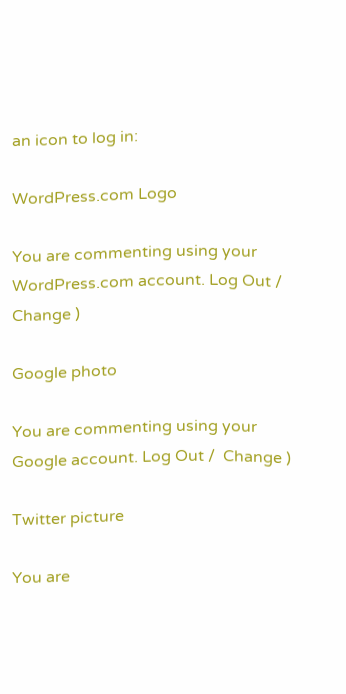an icon to log in:

WordPress.com Logo

You are commenting using your WordPress.com account. Log Out /  Change )

Google photo

You are commenting using your Google account. Log Out /  Change )

Twitter picture

You are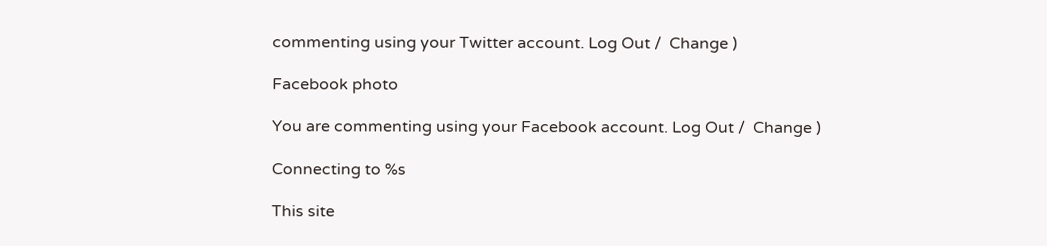commenting using your Twitter account. Log Out /  Change )

Facebook photo

You are commenting using your Facebook account. Log Out /  Change )

Connecting to %s

This site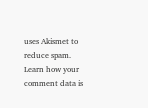uses Akismet to reduce spam. Learn how your comment data is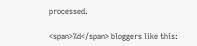processed.

<span>%d</span> bloggers like this: